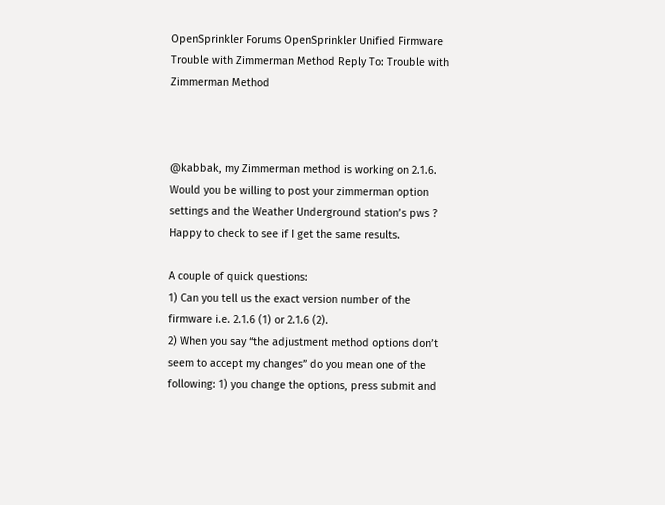OpenSprinkler Forums OpenSprinkler Unified Firmware Trouble with Zimmerman Method Reply To: Trouble with Zimmerman Method



@kabbak, my Zimmerman method is working on 2.1.6. Would you be willing to post your zimmerman option settings and the Weather Underground station’s pws ? Happy to check to see if I get the same results.

A couple of quick questions:
1) Can you tell us the exact version number of the firmware i.e. 2.1.6 (1) or 2.1.6 (2).
2) When you say “the adjustment method options don’t seem to accept my changes” do you mean one of the following: 1) you change the options, press submit and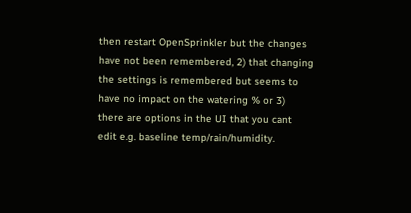then restart OpenSprinkler but the changes have not been remembered, 2) that changing the settings is remembered but seems to have no impact on the watering % or 3) there are options in the UI that you cant edit e.g. baseline temp/rain/humidity.